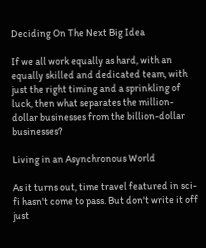Deciding On The Next Big Idea

If we all work equally as hard, with an equally skilled and dedicated team, with just the right timing and a sprinkling of luck, then what separates the million-dollar businesses from the billion-dollar businesses?

Living in an Asynchronous World

As it turns out, time travel featured in sci-fi hasn't come to pass. But don't write it off just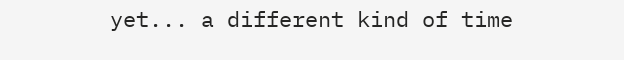yet... a different kind of time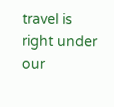travel is right under our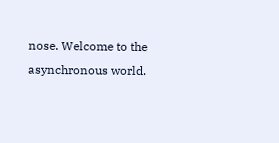nose. Welcome to the asynchronous world.